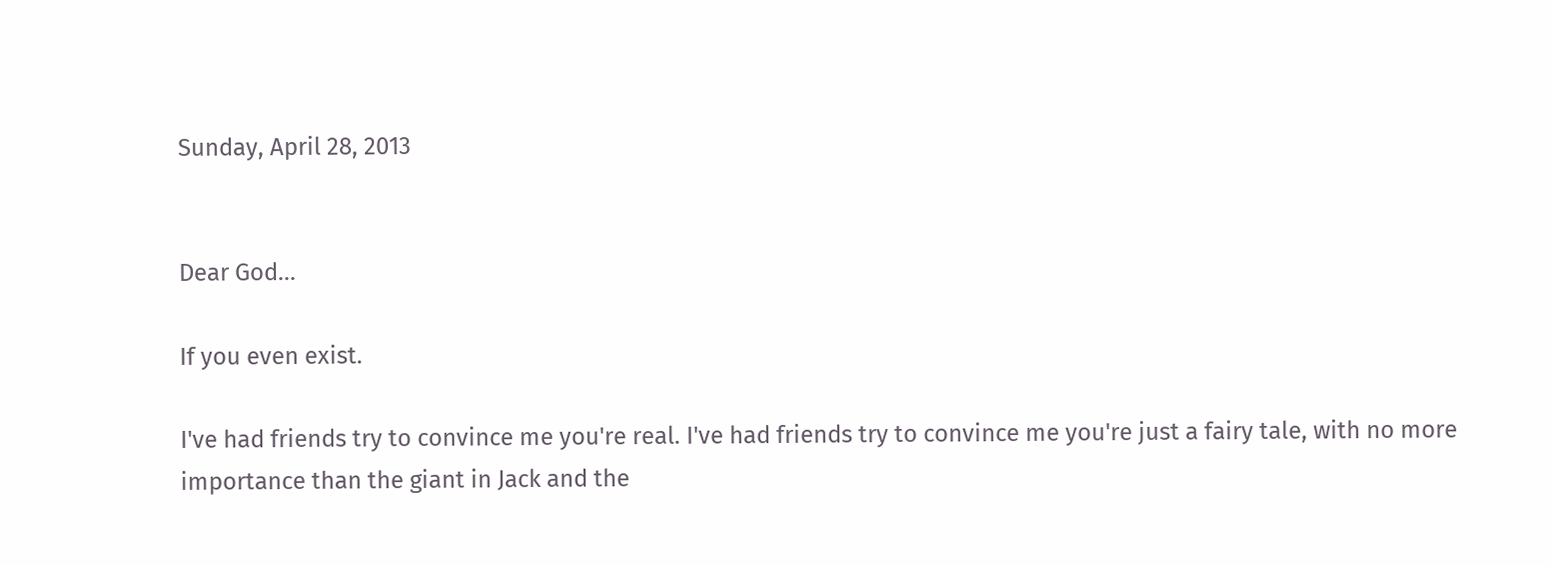Sunday, April 28, 2013


Dear God...

If you even exist.

I've had friends try to convince me you're real. I've had friends try to convince me you're just a fairy tale, with no more importance than the giant in Jack and the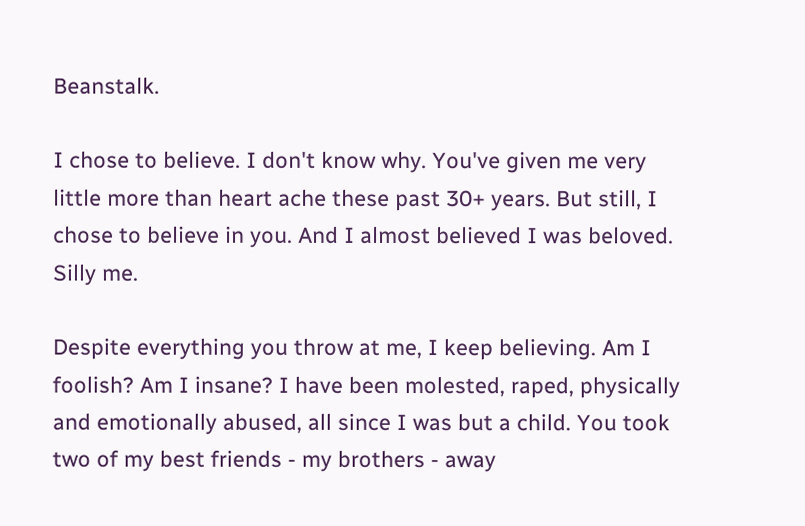Beanstalk.

I chose to believe. I don't know why. You've given me very little more than heart ache these past 30+ years. But still, I chose to believe in you. And I almost believed I was beloved. Silly me.

Despite everything you throw at me, I keep believing. Am I foolish? Am I insane? I have been molested, raped, physically and emotionally abused, all since I was but a child. You took two of my best friends - my brothers - away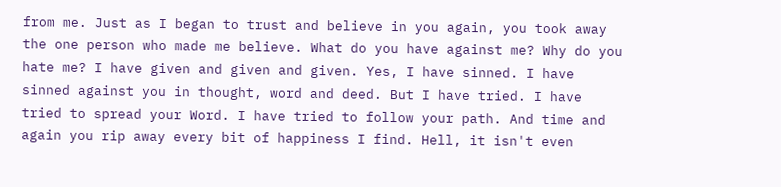from me. Just as I began to trust and believe in you again, you took away the one person who made me believe. What do you have against me? Why do you hate me? I have given and given and given. Yes, I have sinned. I have sinned against you in thought, word and deed. But I have tried. I have tried to spread your Word. I have tried to follow your path. And time and again you rip away every bit of happiness I find. Hell, it isn't even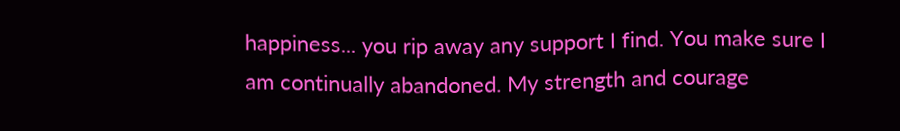happiness... you rip away any support I find. You make sure I am continually abandoned. My strength and courage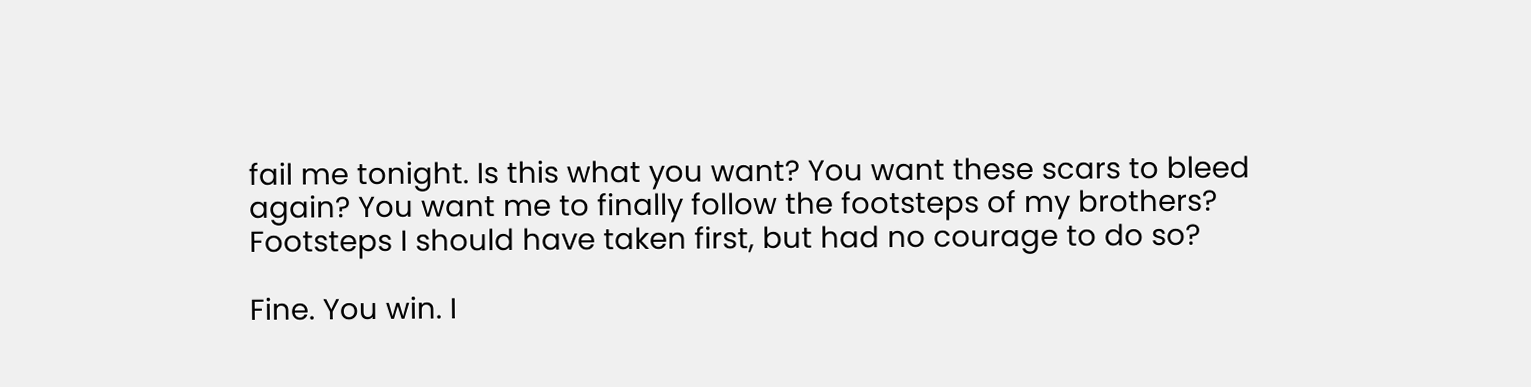fail me tonight. Is this what you want? You want these scars to bleed again? You want me to finally follow the footsteps of my brothers? Footsteps I should have taken first, but had no courage to do so?

Fine. You win. I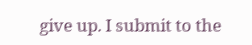give up. I submit to the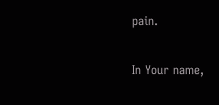pain.

In Your name,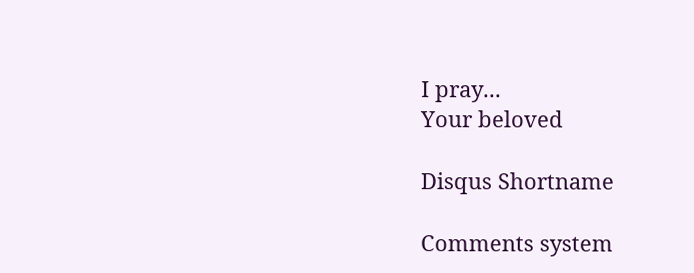I pray...
Your beloved

Disqus Shortname

Comments system